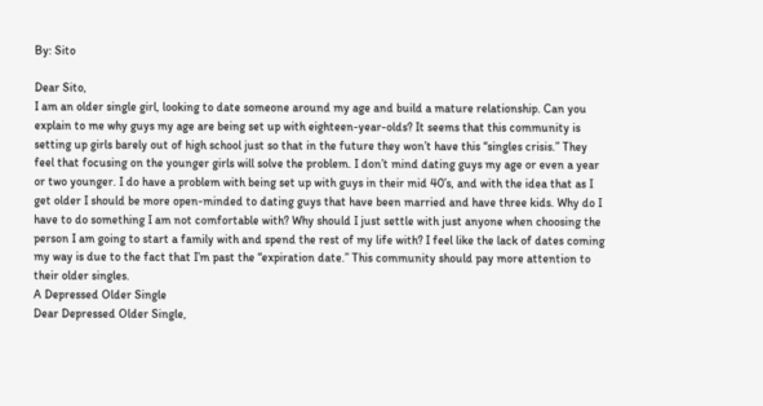By: Sito

Dear Sito,
I am an older single girl, looking to date someone around my age and build a mature relationship. Can you explain to me why guys my age are being set up with eighteen-year-olds? It seems that this community is setting up girls barely out of high school just so that in the future they won’t have this “singles crisis.” They feel that focusing on the younger girls will solve the problem. I don’t mind dating guys my age or even a year or two younger. I do have a problem with being set up with guys in their mid 40’s, and with the idea that as I get older I should be more open-minded to dating guys that have been married and have three kids. Why do I have to do something I am not comfortable with? Why should I just settle with just anyone when choosing the person I am going to start a family with and spend the rest of my life with? I feel like the lack of dates coming my way is due to the fact that I’m past the “expiration date.” This community should pay more attention to their older singles.
A Depressed Older Single
Dear Depressed Older Single,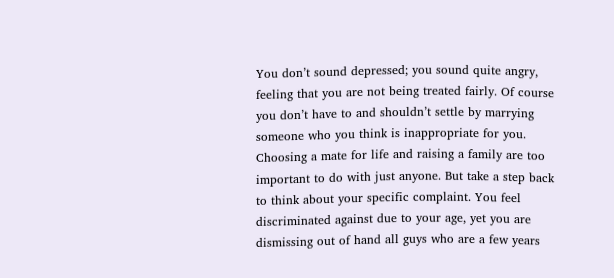You don’t sound depressed; you sound quite angry, feeling that you are not being treated fairly. Of course you don’t have to and shouldn’t settle by marrying someone who you think is inappropriate for you. Choosing a mate for life and raising a family are too important to do with just anyone. But take a step back to think about your specific complaint. You feel discriminated against due to your age, yet you are dismissing out of hand all guys who are a few years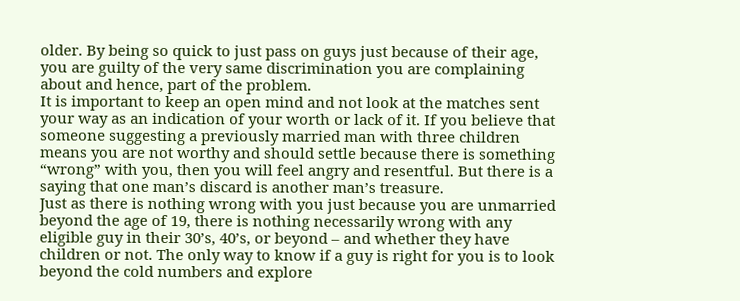older. By being so quick to just pass on guys just because of their age, you are guilty of the very same discrimination you are complaining about and hence, part of the problem.
It is important to keep an open mind and not look at the matches sent your way as an indication of your worth or lack of it. If you believe that someone suggesting a previously married man with three children means you are not worthy and should settle because there is something “wrong” with you, then you will feel angry and resentful. But there is a saying that one man’s discard is another man’s treasure.
Just as there is nothing wrong with you just because you are unmarried beyond the age of 19, there is nothing necessarily wrong with any eligible guy in their 30’s, 40’s, or beyond – and whether they have children or not. The only way to know if a guy is right for you is to look beyond the cold numbers and explore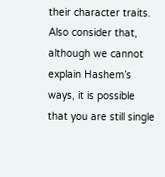their character traits.
Also consider that, although we cannot explain Hashem’s ways, it is possible that you are still single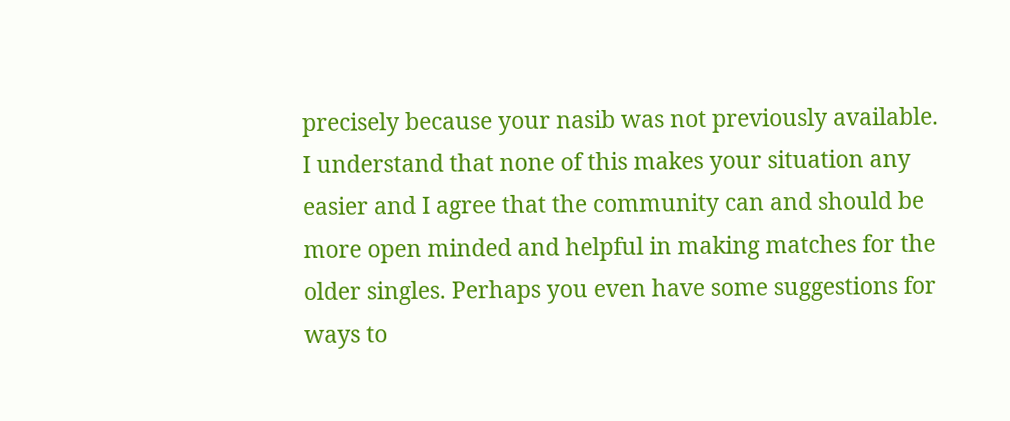precisely because your nasib was not previously available.
I understand that none of this makes your situation any easier and I agree that the community can and should be more open minded and helpful in making matches for the older singles. Perhaps you even have some suggestions for ways to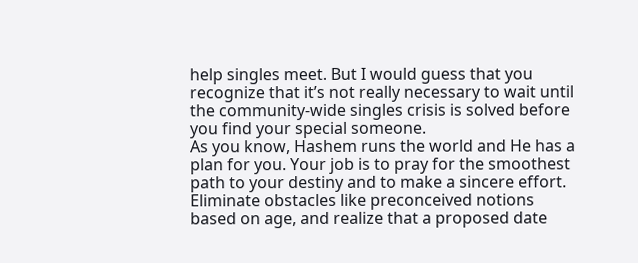help singles meet. But I would guess that you recognize that it’s not really necessary to wait until the community-wide singles crisis is solved before you find your special someone.
As you know, Hashem runs the world and He has a plan for you. Your job is to pray for the smoothest path to your destiny and to make a sincere effort. Eliminate obstacles like preconceived notions based on age, and realize that a proposed date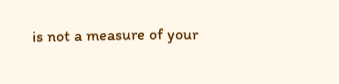is not a measure of your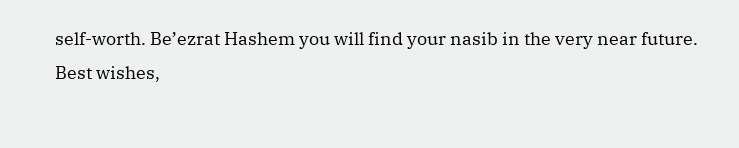self-worth. Be’ezrat Hashem you will find your nasib in the very near future.
Best wishes,